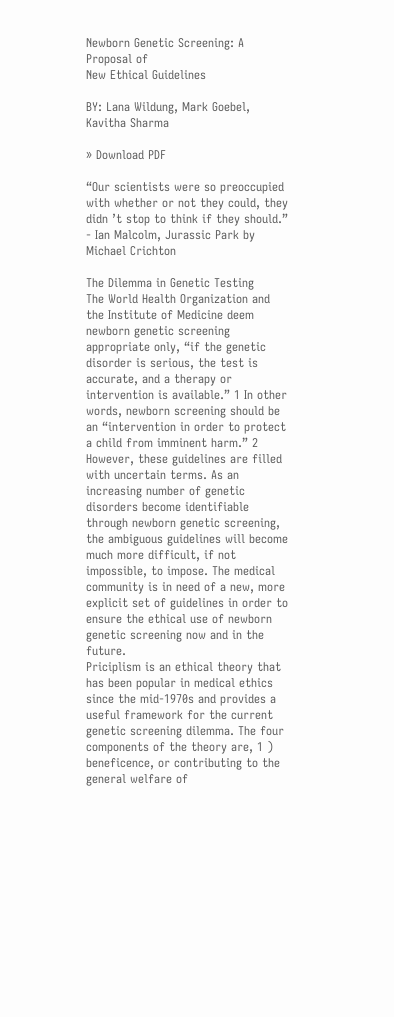Newborn Genetic Screening: A Proposal of
New Ethical Guidelines

BY: Lana Wildung, Mark Goebel, Kavitha Sharma

» Download PDF

“Our scientists were so preoccupied with whether or not they could, they didn ’t stop to think if they should.” - Ian Malcolm, Jurassic Park by Michael Crichton

The Dilemma in Genetic Testing
The World Health Organization and the Institute of Medicine deem newborn genetic screening appropriate only, “if the genetic disorder is serious, the test is accurate, and a therapy or intervention is available.” 1 In other words, newborn screening should be an “intervention in order to protect a child from imminent harm.” 2 However, these guidelines are filled with uncertain terms. As an increasing number of genetic disorders become identifiable through newborn genetic screening, the ambiguous guidelines will become much more difficult, if not impossible, to impose. The medical community is in need of a new, more explicit set of guidelines in order to ensure the ethical use of newborn genetic screening now and in the future.
Priciplism is an ethical theory that has been popular in medical ethics since the mid-1970s and provides a useful framework for the current genetic screening dilemma. The four components of the theory are, 1 ) beneficence, or contributing to the general welfare of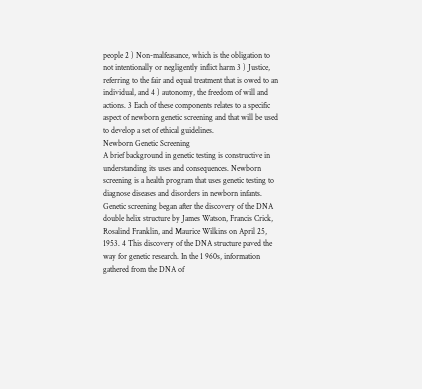people 2 ) Non-malfeasance, which is the obligation to not intentionally or negligently inflict harm 3 ) Justice, referring to the fair and equal treatment that is owed to an individual, and 4 ) autonomy, the freedom of will and actions. 3 Each of these components relates to a specific aspect of newborn genetic screening and that will be used to develop a set of ethical guidelines.
Newborn Genetic Screening
A brief background in genetic testing is constructive in understanding its uses and consequences. Newborn screening is a health program that uses genetic testing to diagnose diseases and disorders in newborn infants. Genetic screening began after the discovery of the DNA double helix structure by James Watson, Francis Crick, Rosalind Franklin, and Maurice Wilkins on April 25, 1953. 4 This discovery of the DNA structure paved the way for genetic research. In the 1 960s, information gathered from the DNA of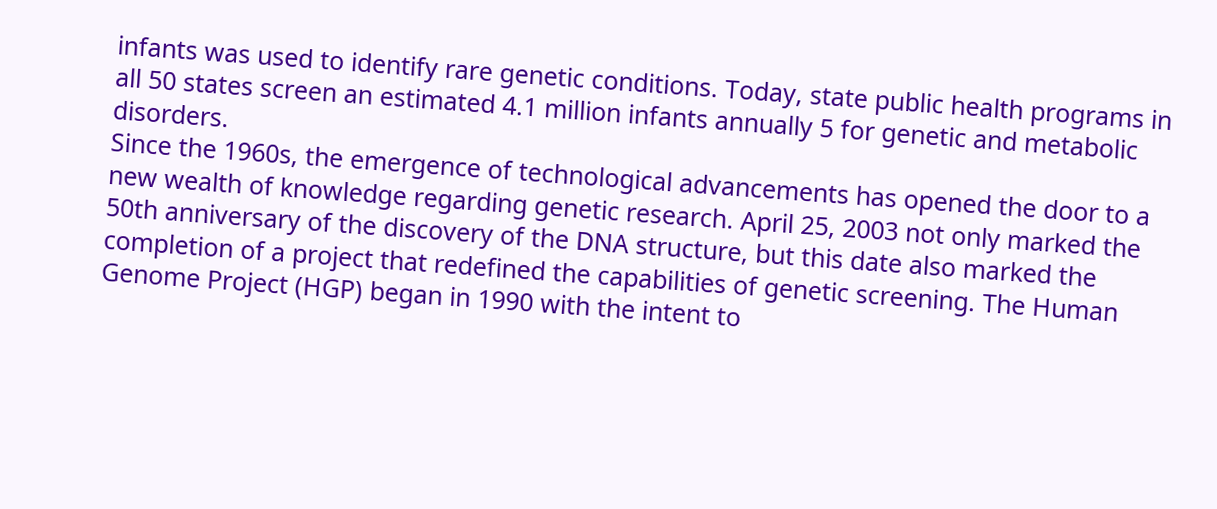infants was used to identify rare genetic conditions. Today, state public health programs in all 50 states screen an estimated 4.1 million infants annually 5 for genetic and metabolic disorders.
Since the 1960s, the emergence of technological advancements has opened the door to a new wealth of knowledge regarding genetic research. April 25, 2003 not only marked the 50th anniversary of the discovery of the DNA structure, but this date also marked the completion of a project that redefined the capabilities of genetic screening. The Human Genome Project (HGP) began in 1990 with the intent to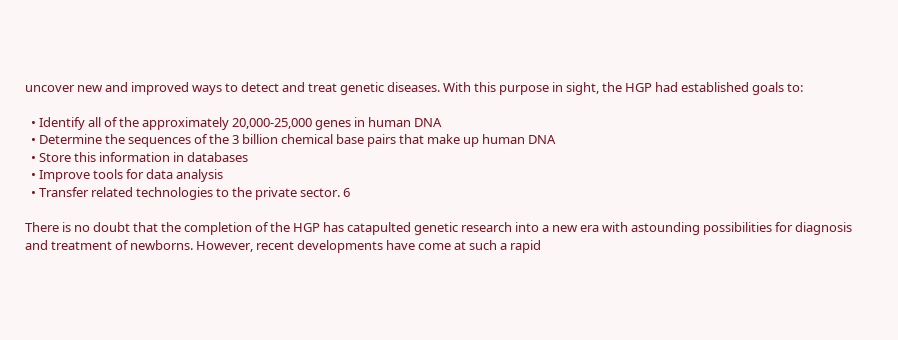uncover new and improved ways to detect and treat genetic diseases. With this purpose in sight, the HGP had established goals to:

  • Identify all of the approximately 20,000-25,000 genes in human DNA
  • Determine the sequences of the 3 billion chemical base pairs that make up human DNA
  • Store this information in databases
  • Improve tools for data analysis
  • Transfer related technologies to the private sector. 6

There is no doubt that the completion of the HGP has catapulted genetic research into a new era with astounding possibilities for diagnosis and treatment of newborns. However, recent developments have come at such a rapid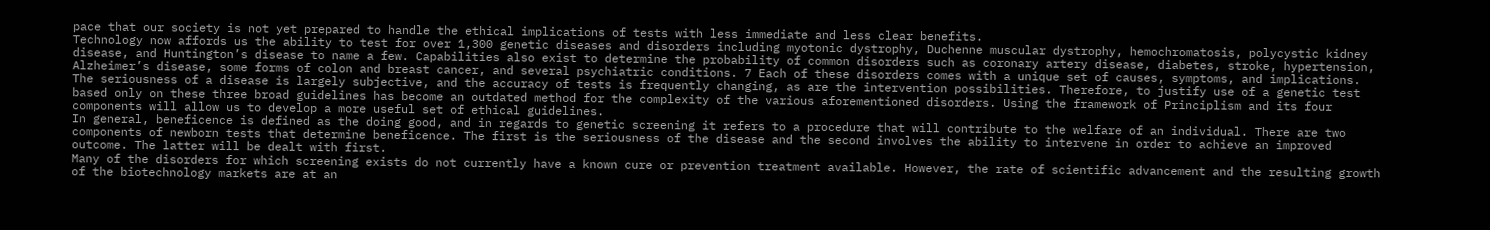pace that our society is not yet prepared to handle the ethical implications of tests with less immediate and less clear benefits.
Technology now affords us the ability to test for over 1,300 genetic diseases and disorders including myotonic dystrophy, Duchenne muscular dystrophy, hemochromatosis, polycystic kidney disease, and Huntington’s disease to name a few. Capabilities also exist to determine the probability of common disorders such as coronary artery disease, diabetes, stroke, hypertension, Alzheimer’s disease, some forms of colon and breast cancer, and several psychiatric conditions. 7 Each of these disorders comes with a unique set of causes, symptoms, and implications. The seriousness of a disease is largely subjective, and the accuracy of tests is frequently changing, as are the intervention possibilities. Therefore, to justify use of a genetic test based only on these three broad guidelines has become an outdated method for the complexity of the various aforementioned disorders. Using the framework of Principlism and its four components will allow us to develop a more useful set of ethical guidelines.
In general, beneficence is defined as the doing good, and in regards to genetic screening it refers to a procedure that will contribute to the welfare of an individual. There are two components of newborn tests that determine beneficence. The first is the seriousness of the disease and the second involves the ability to intervene in order to achieve an improved outcome. The latter will be dealt with first.
Many of the disorders for which screening exists do not currently have a known cure or prevention treatment available. However, the rate of scientific advancement and the resulting growth of the biotechnology markets are at an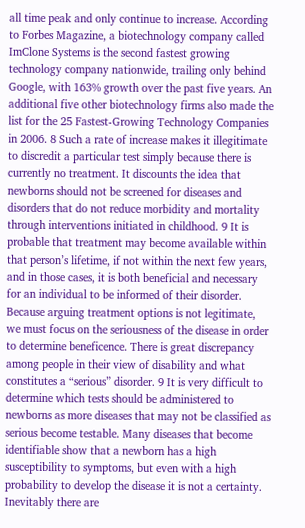all time peak and only continue to increase. According to Forbes Magazine, a biotechnology company called ImClone Systems is the second fastest growing technology company nationwide, trailing only behind Google, with 163% growth over the past five years. An additional five other biotechnology firms also made the list for the 25 Fastest-Growing Technology Companies in 2006. 8 Such a rate of increase makes it illegitimate to discredit a particular test simply because there is currently no treatment. It discounts the idea that newborns should not be screened for diseases and disorders that do not reduce morbidity and mortality through interventions initiated in childhood. 9 It is probable that treatment may become available within that person’s lifetime, if not within the next few years, and in those cases, it is both beneficial and necessary for an individual to be informed of their disorder.
Because arguing treatment options is not legitimate, we must focus on the seriousness of the disease in order to determine beneficence. There is great discrepancy among people in their view of disability and what constitutes a “serious” disorder. 9 It is very difficult to determine which tests should be administered to newborns as more diseases that may not be classified as serious become testable. Many diseases that become identifiable show that a newborn has a high susceptibility to symptoms, but even with a high probability to develop the disease it is not a certainty. Inevitably there are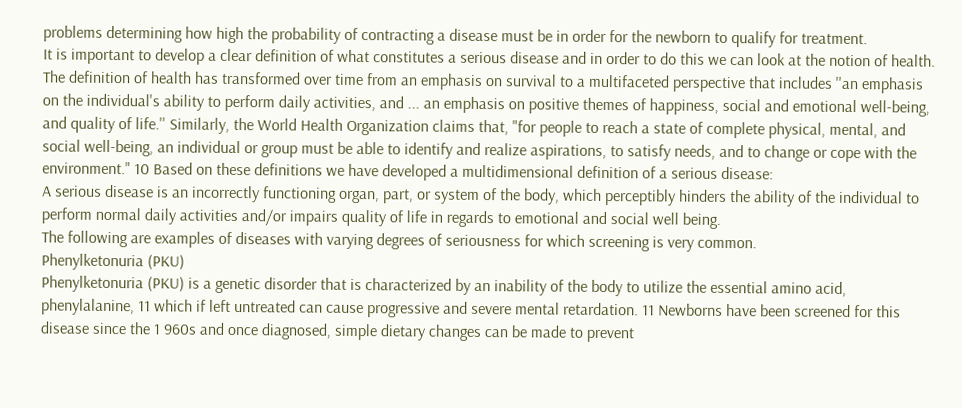problems determining how high the probability of contracting a disease must be in order for the newborn to qualify for treatment.
It is important to develop a clear definition of what constitutes a serious disease and in order to do this we can look at the notion of health. The definition of health has transformed over time from an emphasis on survival to a multifaceted perspective that includes ''an emphasis on the individual's ability to perform daily activities, and ... an emphasis on positive themes of happiness, social and emotional well-being, and quality of life.'' Similarly, the World Health Organization claims that, "for people to reach a state of complete physical, mental, and social well-being, an individual or group must be able to identify and realize aspirations, to satisfy needs, and to change or cope with the environment." 10 Based on these definitions we have developed a multidimensional definition of a serious disease:
A serious disease is an incorrectly functioning organ, part, or system of the body, which perceptibly hinders the ability of the individual to perform normal daily activities and/or impairs quality of life in regards to emotional and social well being.
The following are examples of diseases with varying degrees of seriousness for which screening is very common.
Phenylketonuria (PKU)
Phenylketonuria (PKU) is a genetic disorder that is characterized by an inability of the body to utilize the essential amino acid, phenylalanine, 11 which if left untreated can cause progressive and severe mental retardation. 11 Newborns have been screened for this disease since the 1 960s and once diagnosed, simple dietary changes can be made to prevent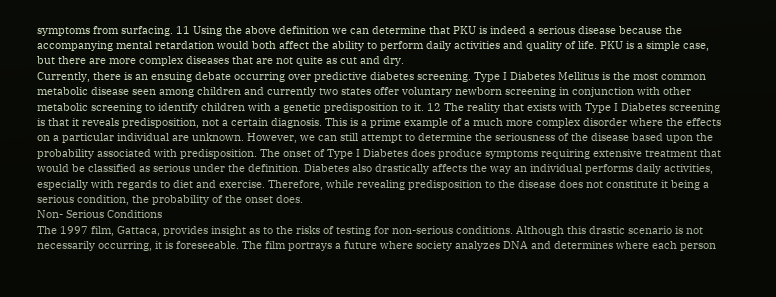symptoms from surfacing. 11 Using the above definition we can determine that PKU is indeed a serious disease because the accompanying mental retardation would both affect the ability to perform daily activities and quality of life. PKU is a simple case, but there are more complex diseases that are not quite as cut and dry.
Currently, there is an ensuing debate occurring over predictive diabetes screening. Type I Diabetes Mellitus is the most common metabolic disease seen among children and currently two states offer voluntary newborn screening in conjunction with other metabolic screening to identify children with a genetic predisposition to it. 12 The reality that exists with Type I Diabetes screening is that it reveals predisposition, not a certain diagnosis. This is a prime example of a much more complex disorder where the effects on a particular individual are unknown. However, we can still attempt to determine the seriousness of the disease based upon the probability associated with predisposition. The onset of Type I Diabetes does produce symptoms requiring extensive treatment that would be classified as serious under the definition. Diabetes also drastically affects the way an individual performs daily activities, especially with regards to diet and exercise. Therefore, while revealing predisposition to the disease does not constitute it being a serious condition, the probability of the onset does.
Non- Serious Conditions
The 1997 film, Gattaca, provides insight as to the risks of testing for non-serious conditions. Although this drastic scenario is not necessarily occurring, it is foreseeable. The film portrays a future where society analyzes DNA and determines where each person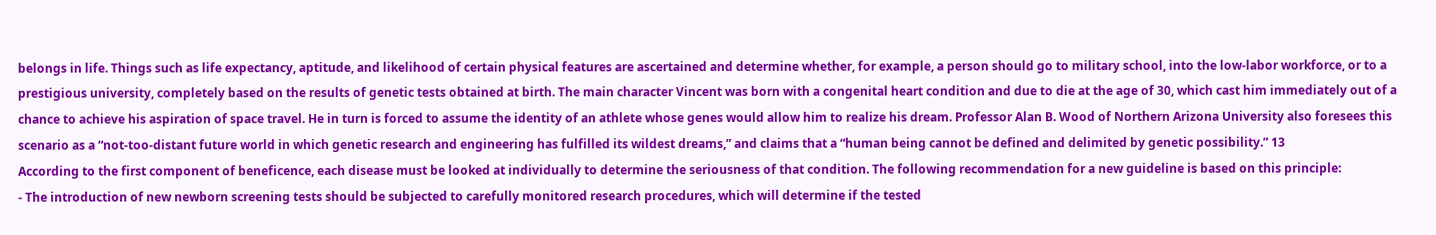belongs in life. Things such as life expectancy, aptitude, and likelihood of certain physical features are ascertained and determine whether, for example, a person should go to military school, into the low-labor workforce, or to a prestigious university, completely based on the results of genetic tests obtained at birth. The main character Vincent was born with a congenital heart condition and due to die at the age of 30, which cast him immediately out of a chance to achieve his aspiration of space travel. He in turn is forced to assume the identity of an athlete whose genes would allow him to realize his dream. Professor Alan B. Wood of Northern Arizona University also foresees this scenario as a “not-too-distant future world in which genetic research and engineering has fulfilled its wildest dreams,” and claims that a “human being cannot be defined and delimited by genetic possibility.” 13
According to the first component of beneficence, each disease must be looked at individually to determine the seriousness of that condition. The following recommendation for a new guideline is based on this principle:
- The introduction of new newborn screening tests should be subjected to carefully monitored research procedures, which will determine if the tested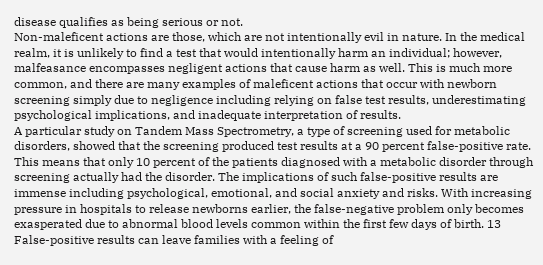disease qualifies as being serious or not.
Non-maleficent actions are those, which are not intentionally evil in nature. In the medical realm, it is unlikely to find a test that would intentionally harm an individual; however, malfeasance encompasses negligent actions that cause harm as well. This is much more common, and there are many examples of maleficent actions that occur with newborn screening simply due to negligence including relying on false test results, underestimating psychological implications, and inadequate interpretation of results.
A particular study on Tandem Mass Spectrometry, a type of screening used for metabolic disorders, showed that the screening produced test results at a 90 percent false-positive rate. This means that only 10 percent of the patients diagnosed with a metabolic disorder through screening actually had the disorder. The implications of such false-positive results are immense including psychological, emotional, and social anxiety and risks. With increasing pressure in hospitals to release newborns earlier, the false-negative problem only becomes exasperated due to abnormal blood levels common within the first few days of birth. 13
False-positive results can leave families with a feeling of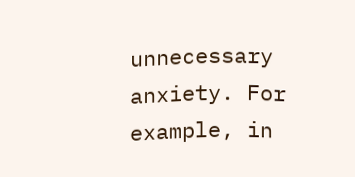unnecessary anxiety. For example, in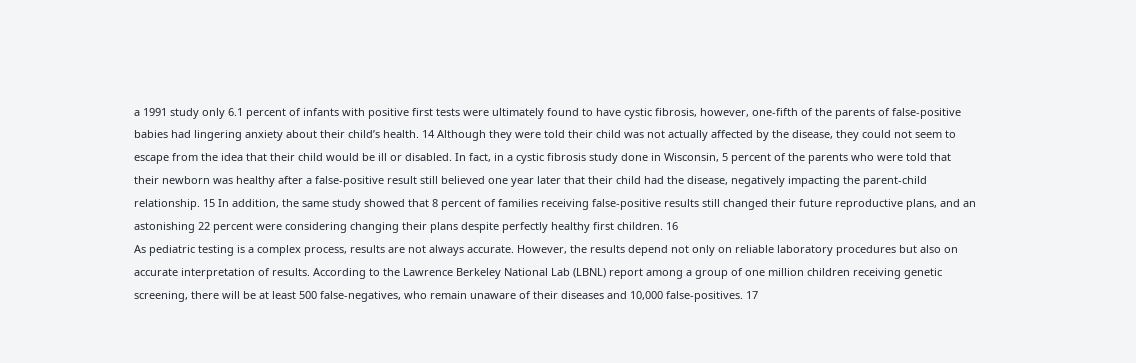a 1991 study only 6.1 percent of infants with positive first tests were ultimately found to have cystic fibrosis, however, one-fifth of the parents of false-positive babies had lingering anxiety about their child’s health. 14 Although they were told their child was not actually affected by the disease, they could not seem to escape from the idea that their child would be ill or disabled. In fact, in a cystic fibrosis study done in Wisconsin, 5 percent of the parents who were told that their newborn was healthy after a false-positive result still believed one year later that their child had the disease, negatively impacting the parent-child relationship. 15 In addition, the same study showed that 8 percent of families receiving false-positive results still changed their future reproductive plans, and an astonishing 22 percent were considering changing their plans despite perfectly healthy first children. 16
As pediatric testing is a complex process, results are not always accurate. However, the results depend not only on reliable laboratory procedures but also on accurate interpretation of results. According to the Lawrence Berkeley National Lab (LBNL) report among a group of one million children receiving genetic screening, there will be at least 500 false-negatives, who remain unaware of their diseases and 10,000 false-positives. 17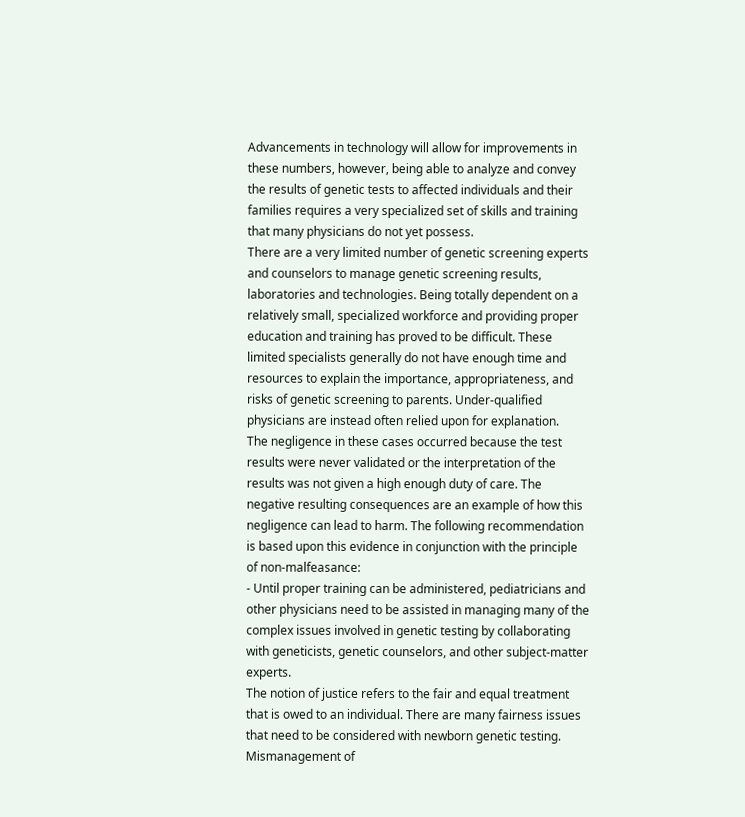Advancements in technology will allow for improvements in these numbers, however, being able to analyze and convey the results of genetic tests to affected individuals and their families requires a very specialized set of skills and training that many physicians do not yet possess.
There are a very limited number of genetic screening experts and counselors to manage genetic screening results, laboratories and technologies. Being totally dependent on a relatively small, specialized workforce and providing proper education and training has proved to be difficult. These limited specialists generally do not have enough time and resources to explain the importance, appropriateness, and risks of genetic screening to parents. Under-qualified physicians are instead often relied upon for explanation.
The negligence in these cases occurred because the test results were never validated or the interpretation of the results was not given a high enough duty of care. The negative resulting consequences are an example of how this negligence can lead to harm. The following recommendation is based upon this evidence in conjunction with the principle of non-malfeasance:
- Until proper training can be administered, pediatricians and other physicians need to be assisted in managing many of the complex issues involved in genetic testing by collaborating with geneticists, genetic counselors, and other subject-matter experts.
The notion of justice refers to the fair and equal treatment that is owed to an individual. There are many fairness issues that need to be considered with newborn genetic testing. Mismanagement of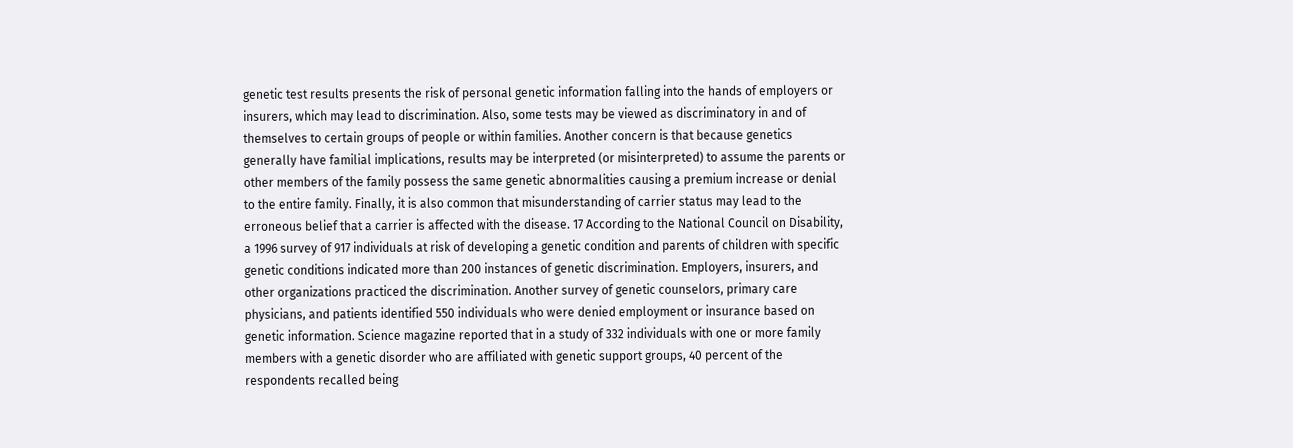genetic test results presents the risk of personal genetic information falling into the hands of employers or insurers, which may lead to discrimination. Also, some tests may be viewed as discriminatory in and of themselves to certain groups of people or within families. Another concern is that because genetics generally have familial implications, results may be interpreted (or misinterpreted) to assume the parents or other members of the family possess the same genetic abnormalities causing a premium increase or denial to the entire family. Finally, it is also common that misunderstanding of carrier status may lead to the erroneous belief that a carrier is affected with the disease. 17 According to the National Council on Disability, a 1996 survey of 917 individuals at risk of developing a genetic condition and parents of children with specific genetic conditions indicated more than 200 instances of genetic discrimination. Employers, insurers, and other organizations practiced the discrimination. Another survey of genetic counselors, primary care physicians, and patients identified 550 individuals who were denied employment or insurance based on genetic information. Science magazine reported that in a study of 332 individuals with one or more family members with a genetic disorder who are affiliated with genetic support groups, 40 percent of the respondents recalled being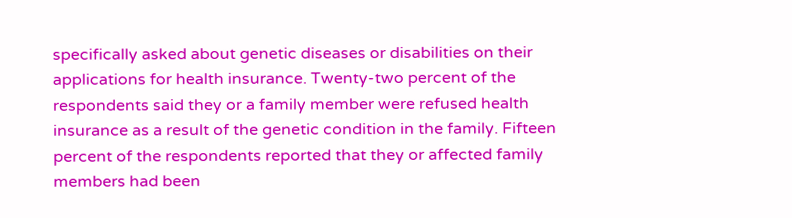specifically asked about genetic diseases or disabilities on their applications for health insurance. Twenty-two percent of the respondents said they or a family member were refused health insurance as a result of the genetic condition in the family. Fifteen percent of the respondents reported that they or affected family members had been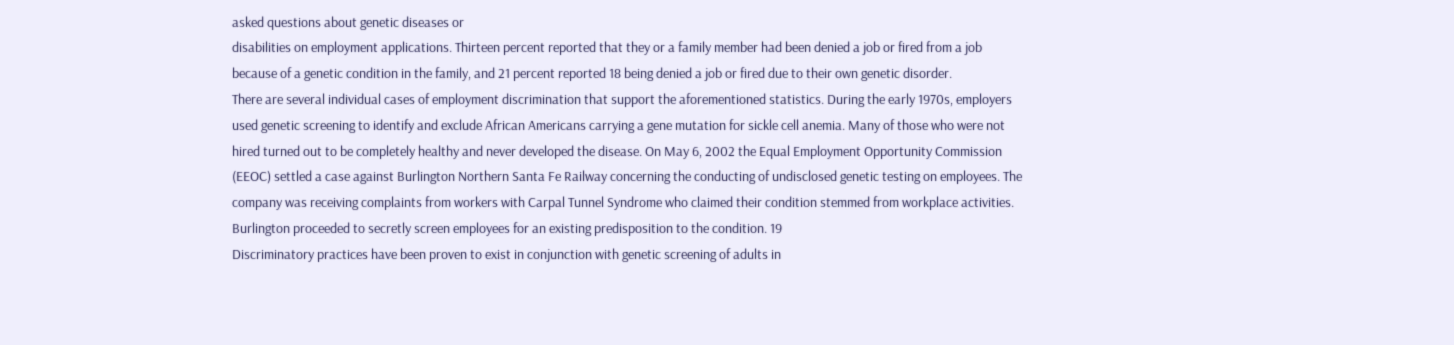asked questions about genetic diseases or
disabilities on employment applications. Thirteen percent reported that they or a family member had been denied a job or fired from a job because of a genetic condition in the family, and 21 percent reported 18 being denied a job or fired due to their own genetic disorder.
There are several individual cases of employment discrimination that support the aforementioned statistics. During the early 1970s, employers used genetic screening to identify and exclude African Americans carrying a gene mutation for sickle cell anemia. Many of those who were not hired turned out to be completely healthy and never developed the disease. On May 6, 2002 the Equal Employment Opportunity Commission (EEOC) settled a case against Burlington Northern Santa Fe Railway concerning the conducting of undisclosed genetic testing on employees. The company was receiving complaints from workers with Carpal Tunnel Syndrome who claimed their condition stemmed from workplace activities. Burlington proceeded to secretly screen employees for an existing predisposition to the condition. 19
Discriminatory practices have been proven to exist in conjunction with genetic screening of adults in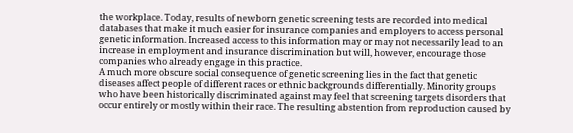the workplace. Today, results of newborn genetic screening tests are recorded into medical databases that make it much easier for insurance companies and employers to access personal genetic information. Increased access to this information may or may not necessarily lead to an increase in employment and insurance discrimination but will, however, encourage those companies who already engage in this practice.
A much more obscure social consequence of genetic screening lies in the fact that genetic diseases affect people of different races or ethnic backgrounds differentially. Minority groups who have been historically discriminated against may feel that screening targets disorders that occur entirely or mostly within their race. The resulting abstention from reproduction caused by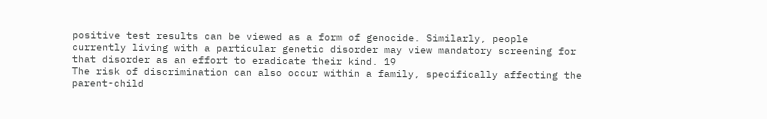positive test results can be viewed as a form of genocide. Similarly, people currently living with a particular genetic disorder may view mandatory screening for that disorder as an effort to eradicate their kind. 19
The risk of discrimination can also occur within a family, specifically affecting the parent-child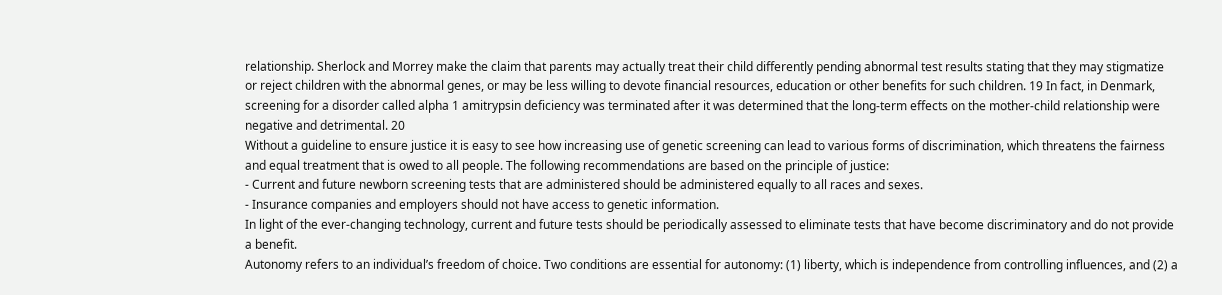relationship. Sherlock and Morrey make the claim that parents may actually treat their child differently pending abnormal test results stating that they may stigmatize or reject children with the abnormal genes, or may be less willing to devote financial resources, education or other benefits for such children. 19 In fact, in Denmark, screening for a disorder called alpha 1 amitrypsin deficiency was terminated after it was determined that the long-term effects on the mother-child relationship were negative and detrimental. 20
Without a guideline to ensure justice it is easy to see how increasing use of genetic screening can lead to various forms of discrimination, which threatens the fairness and equal treatment that is owed to all people. The following recommendations are based on the principle of justice:
- Current and future newborn screening tests that are administered should be administered equally to all races and sexes.
- Insurance companies and employers should not have access to genetic information.
In light of the ever-changing technology, current and future tests should be periodically assessed to eliminate tests that have become discriminatory and do not provide a benefit.
Autonomy refers to an individual’s freedom of choice. Two conditions are essential for autonomy: (1) liberty, which is independence from controlling influences, and (2) a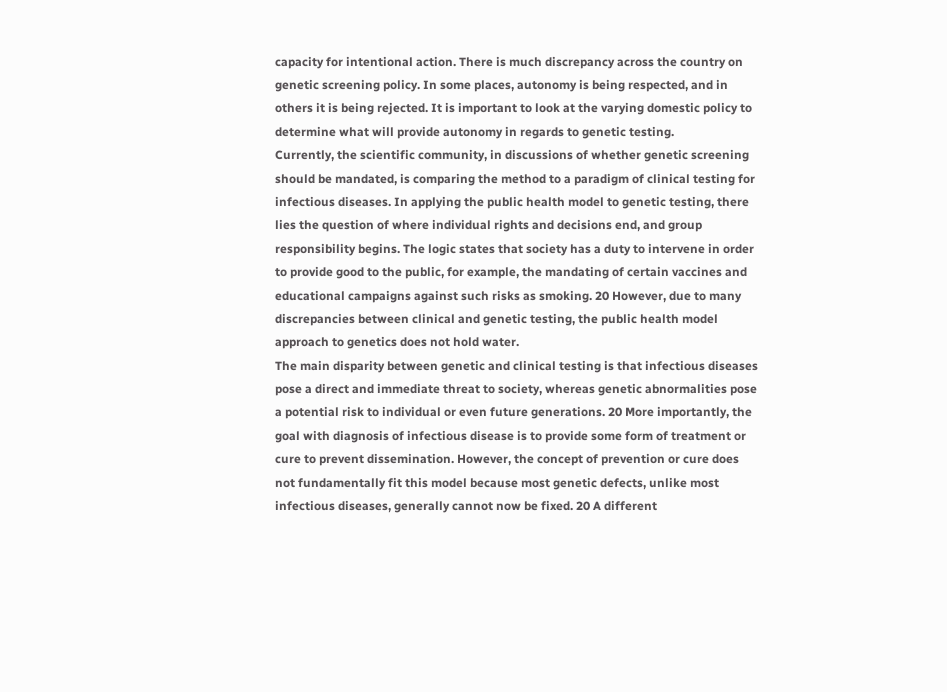capacity for intentional action. There is much discrepancy across the country on genetic screening policy. In some places, autonomy is being respected, and in others it is being rejected. It is important to look at the varying domestic policy to determine what will provide autonomy in regards to genetic testing.
Currently, the scientific community, in discussions of whether genetic screening should be mandated, is comparing the method to a paradigm of clinical testing for infectious diseases. In applying the public health model to genetic testing, there lies the question of where individual rights and decisions end, and group responsibility begins. The logic states that society has a duty to intervene in order to provide good to the public, for example, the mandating of certain vaccines and educational campaigns against such risks as smoking. 20 However, due to many discrepancies between clinical and genetic testing, the public health model approach to genetics does not hold water.
The main disparity between genetic and clinical testing is that infectious diseases pose a direct and immediate threat to society, whereas genetic abnormalities pose a potential risk to individual or even future generations. 20 More importantly, the goal with diagnosis of infectious disease is to provide some form of treatment or cure to prevent dissemination. However, the concept of prevention or cure does not fundamentally fit this model because most genetic defects, unlike most infectious diseases, generally cannot now be fixed. 20 A different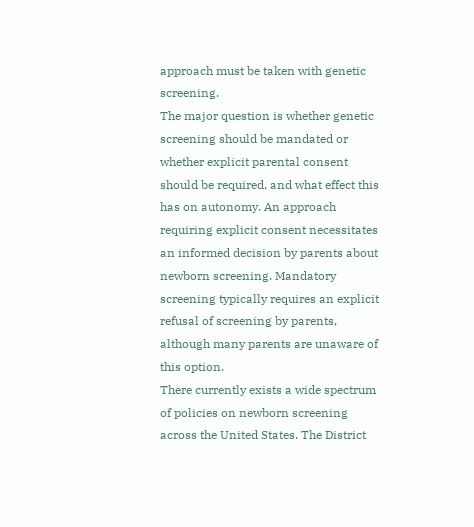approach must be taken with genetic screening.
The major question is whether genetic screening should be mandated or whether explicit parental consent should be required, and what effect this has on autonomy. An approach requiring explicit consent necessitates an informed decision by parents about newborn screening. Mandatory screening typically requires an explicit refusal of screening by parents, although many parents are unaware of this option.
There currently exists a wide spectrum of policies on newborn screening across the United States. The District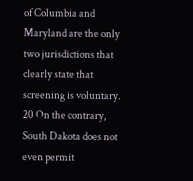of Columbia and Maryland are the only two jurisdictions that clearly state that screening is voluntary. 20 On the contrary, South Dakota does not even permit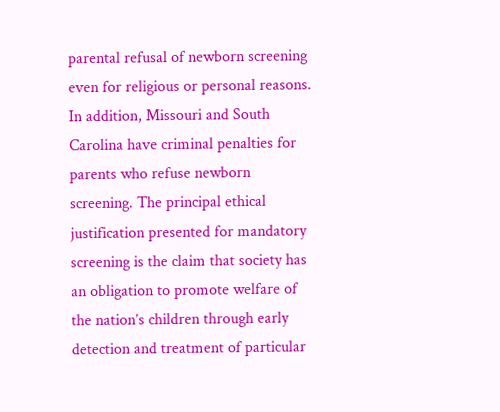parental refusal of newborn screening even for religious or personal reasons. In addition, Missouri and South Carolina have criminal penalties for parents who refuse newborn screening. The principal ethical justification presented for mandatory screening is the claim that society has an obligation to promote welfare of the nation’s children through early detection and treatment of particular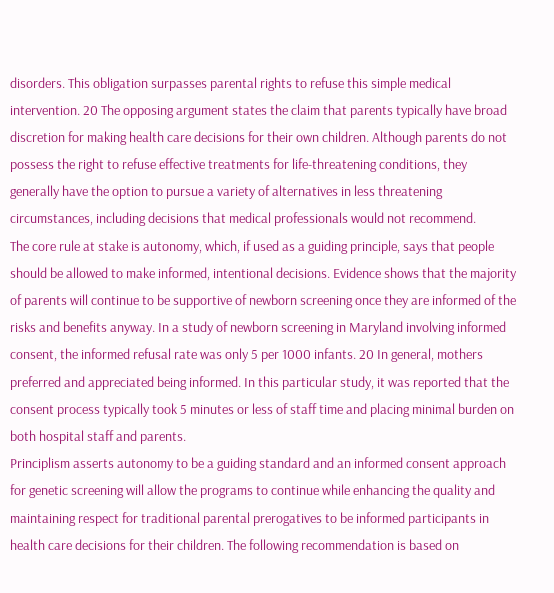disorders. This obligation surpasses parental rights to refuse this simple medical intervention. 20 The opposing argument states the claim that parents typically have broad discretion for making health care decisions for their own children. Although parents do not possess the right to refuse effective treatments for life-threatening conditions, they generally have the option to pursue a variety of alternatives in less threatening circumstances, including decisions that medical professionals would not recommend.
The core rule at stake is autonomy, which, if used as a guiding principle, says that people should be allowed to make informed, intentional decisions. Evidence shows that the majority of parents will continue to be supportive of newborn screening once they are informed of the risks and benefits anyway. In a study of newborn screening in Maryland involving informed consent, the informed refusal rate was only 5 per 1000 infants. 20 In general, mothers preferred and appreciated being informed. In this particular study, it was reported that the consent process typically took 5 minutes or less of staff time and placing minimal burden on both hospital staff and parents.
Principlism asserts autonomy to be a guiding standard and an informed consent approach for genetic screening will allow the programs to continue while enhancing the quality and maintaining respect for traditional parental prerogatives to be informed participants in health care decisions for their children. The following recommendation is based on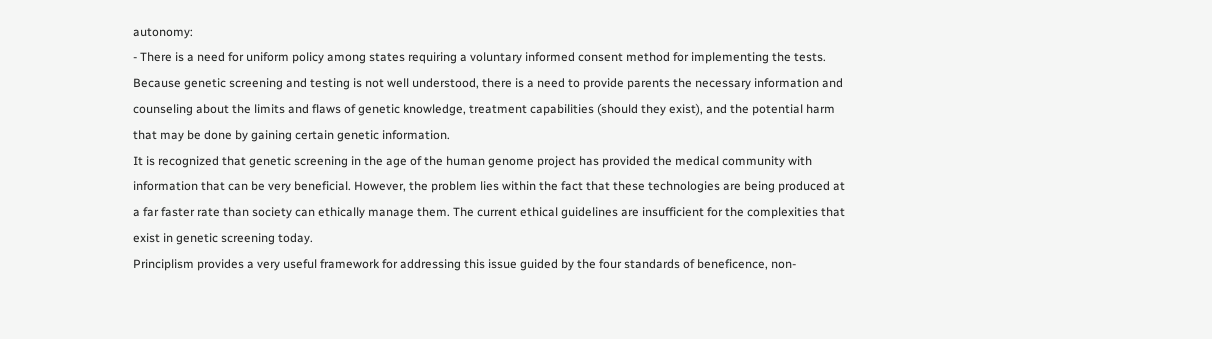autonomy:
- There is a need for uniform policy among states requiring a voluntary informed consent method for implementing the tests. Because genetic screening and testing is not well understood, there is a need to provide parents the necessary information and counseling about the limits and flaws of genetic knowledge, treatment capabilities (should they exist), and the potential harm that may be done by gaining certain genetic information.
It is recognized that genetic screening in the age of the human genome project has provided the medical community with information that can be very beneficial. However, the problem lies within the fact that these technologies are being produced at a far faster rate than society can ethically manage them. The current ethical guidelines are insufficient for the complexities that exist in genetic screening today.
Principlism provides a very useful framework for addressing this issue guided by the four standards of beneficence, non-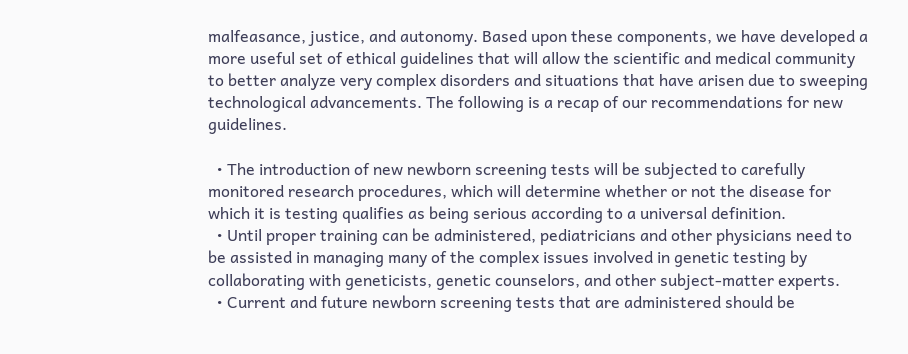malfeasance, justice, and autonomy. Based upon these components, we have developed a more useful set of ethical guidelines that will allow the scientific and medical community to better analyze very complex disorders and situations that have arisen due to sweeping technological advancements. The following is a recap of our recommendations for new guidelines.

  • The introduction of new newborn screening tests will be subjected to carefully monitored research procedures, which will determine whether or not the disease for which it is testing qualifies as being serious according to a universal definition.
  • Until proper training can be administered, pediatricians and other physicians need to be assisted in managing many of the complex issues involved in genetic testing by collaborating with geneticists, genetic counselors, and other subject-matter experts.
  • Current and future newborn screening tests that are administered should be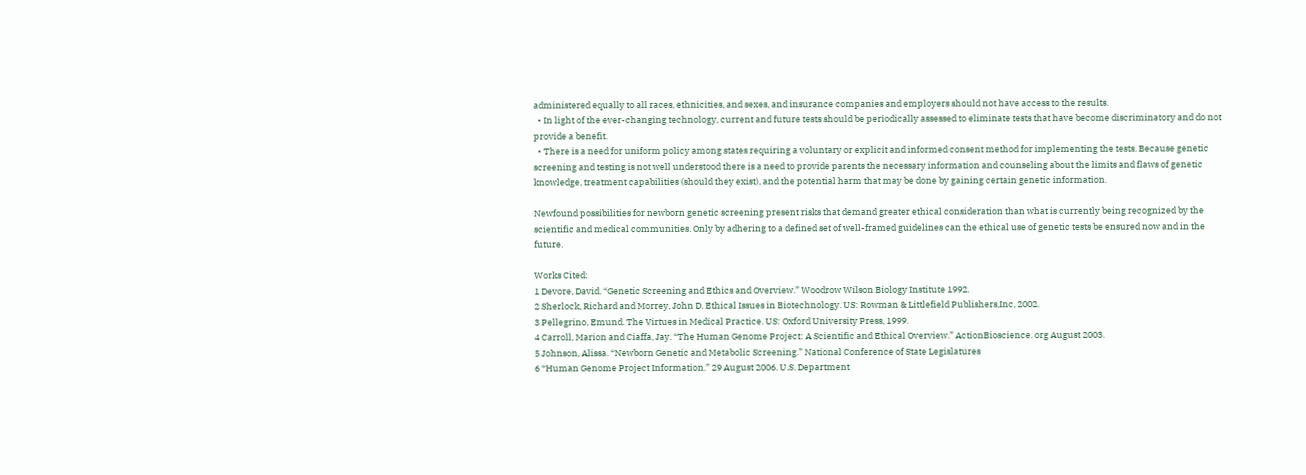administered equally to all races, ethnicities, and sexes, and insurance companies and employers should not have access to the results.
  • In light of the ever-changing technology, current and future tests should be periodically assessed to eliminate tests that have become discriminatory and do not provide a benefit.
  • There is a need for uniform policy among states requiring a voluntary or explicit and informed consent method for implementing the tests. Because genetic screening and testing is not well understood there is a need to provide parents the necessary information and counseling about the limits and flaws of genetic knowledge, treatment capabilities (should they exist), and the potential harm that may be done by gaining certain genetic information.

Newfound possibilities for newborn genetic screening present risks that demand greater ethical consideration than what is currently being recognized by the scientific and medical communities. Only by adhering to a defined set of well-framed guidelines can the ethical use of genetic tests be ensured now and in the future.

Works Cited:
1 Devore, David. “Genetic Screening and Ethics and Overview.” Woodrow Wilson Biology Institute 1992.
2 Sherlock, Richard and Morrey, John D. Ethical Issues in Biotechnology. US: Rowman & Littlefield Publishers,Inc, 2002.
3 Pellegrino, Emund. The Virtues in Medical Practice. US: Oxford University Press, 1999.
4 Carroll, Marion and Ciaffa, Jay. “The Human Genome Project: A Scientific and Ethical Overview.” ActionBioscience. org August 2003.
5 Johnson, Alissa. “Newborn Genetic and Metabolic Screening.” National Conference of State Legislatures
6 “Human Genome Project Information.” 29 August 2006. U.S. Department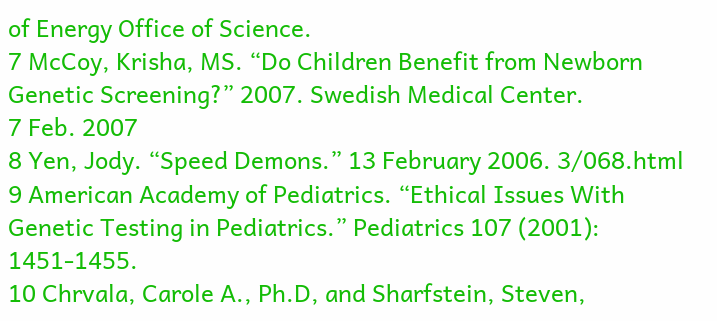of Energy Office of Science.
7 McCoy, Krisha, MS. “Do Children Benefit from Newborn Genetic Screening?” 2007. Swedish Medical Center.
7 Feb. 2007
8 Yen, Jody. “Speed Demons.” 13 February 2006. 3/068.html
9 American Academy of Pediatrics. “Ethical Issues With Genetic Testing in Pediatrics.” Pediatrics 107 (2001): 1451-1455.
10 Chrvala, Carole A., Ph.D, and Sharfstein, Steven,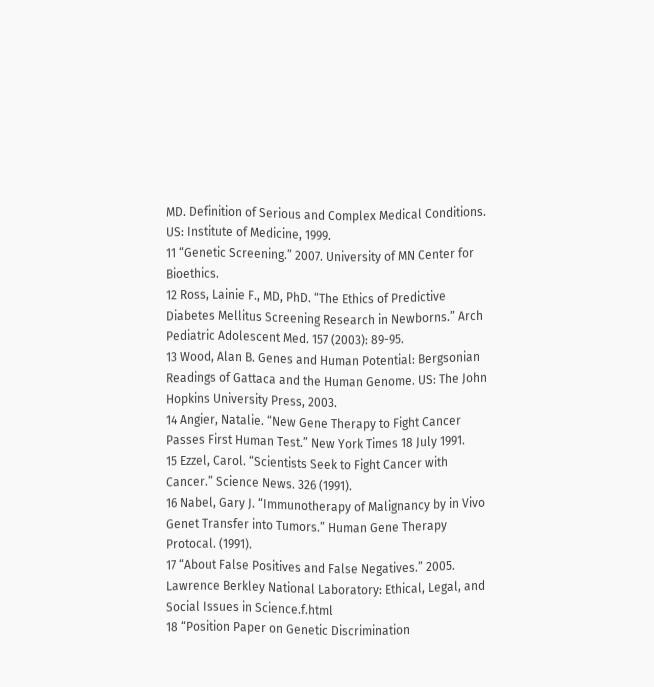MD. Definition of Serious and Complex Medical Conditions. US: Institute of Medicine, 1999.
11 “Genetic Screening.” 2007. University of MN Center for Bioethics.
12 Ross, Lainie F., MD, PhD. “The Ethics of Predictive Diabetes Mellitus Screening Research in Newborns.” Arch Pediatric Adolescent Med. 157 (2003): 89-95.
13 Wood, Alan B. Genes and Human Potential: Bergsonian Readings of Gattaca and the Human Genome. US: The John Hopkins University Press, 2003.
14 Angier, Natalie. “New Gene Therapy to Fight Cancer Passes First Human Test.” New York Times 18 July 1991.
15 Ezzel, Carol. “Scientists Seek to Fight Cancer with Cancer.” Science News. 326 (1991).
16 Nabel, Gary J. “Immunotherapy of Malignancy by in Vivo Genet Transfer into Tumors.” Human Gene Therapy Protocal. (1991).
17 “About False Positives and False Negatives.” 2005. Lawrence Berkley National Laboratory: Ethical, Legal, and Social Issues in Science.f.html
18 “Position Paper on Genetic Discrimination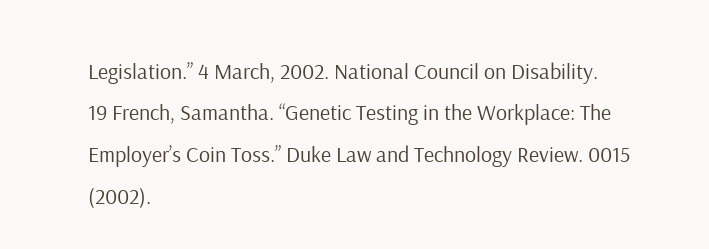Legislation.” 4 March, 2002. National Council on Disability.
19 French, Samantha. “Genetic Testing in the Workplace: The Employer’s Coin Toss.” Duke Law and Technology Review. 0015 (2002).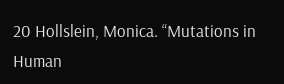20 Hollslein, Monica. “Mutations in Human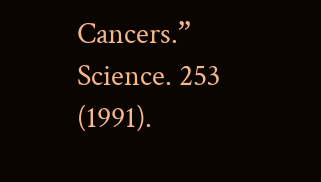Cancers.” Science. 253 (1991).